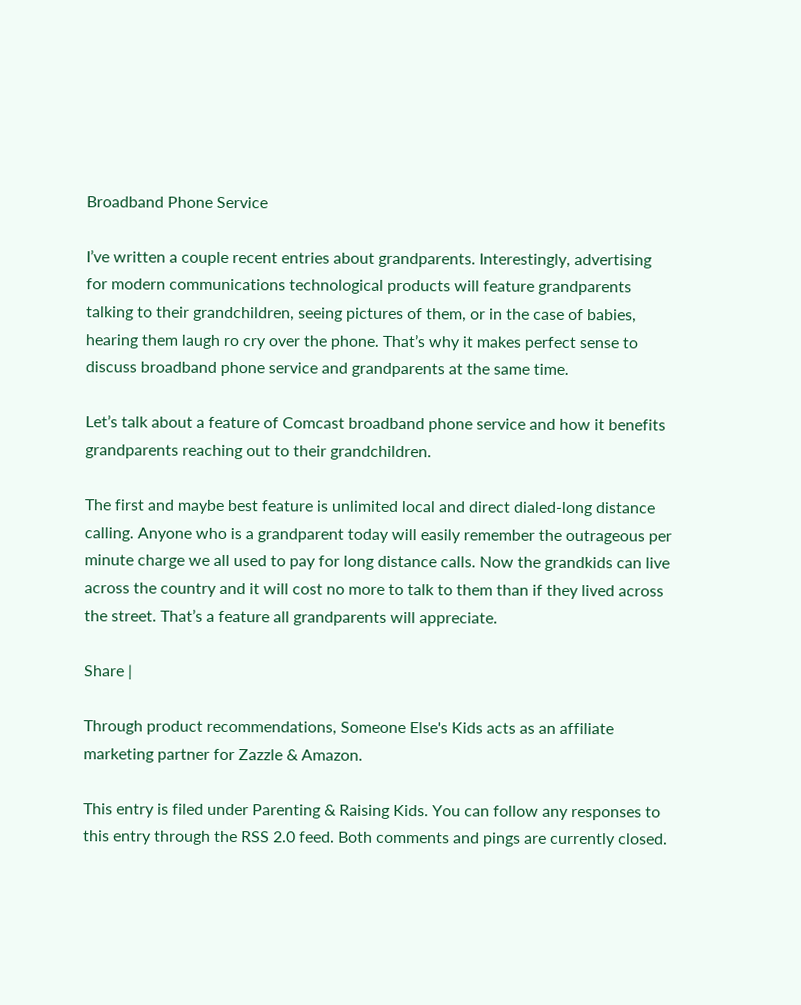Broadband Phone Service

I’ve written a couple recent entries about grandparents. Interestingly, advertising for modern communications technological products will feature grandparents talking to their grandchildren, seeing pictures of them, or in the case of babies, hearing them laugh ro cry over the phone. That’s why it makes perfect sense to discuss broadband phone service and grandparents at the same time.

Let’s talk about a feature of Comcast broadband phone service and how it benefits grandparents reaching out to their grandchildren.

The first and maybe best feature is unlimited local and direct dialed-long distance calling. Anyone who is a grandparent today will easily remember the outrageous per minute charge we all used to pay for long distance calls. Now the grandkids can live across the country and it will cost no more to talk to them than if they lived across the street. That’s a feature all grandparents will appreciate.

Share |

Through product recommendations, Someone Else's Kids acts as an affiliate marketing partner for Zazzle & Amazon.

This entry is filed under Parenting & Raising Kids. You can follow any responses to this entry through the RSS 2.0 feed. Both comments and pings are currently closed.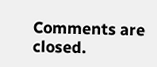Comments are closed.